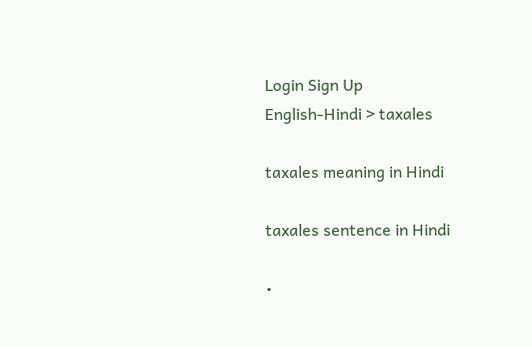Login Sign Up
English-Hindi > taxales

taxales meaning in Hindi

taxales sentence in Hindi

•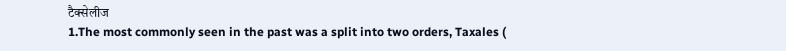टैक्सेलीज
1.The most commonly seen in the past was a split into two orders, Taxales (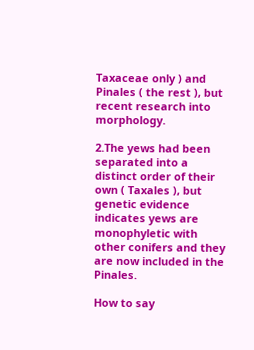Taxaceae only ) and Pinales ( the rest ), but recent research into morphology.

2.The yews had been separated into a distinct order of their own ( Taxales ), but genetic evidence indicates yews are monophyletic with other conifers and they are now included in the Pinales.

How to say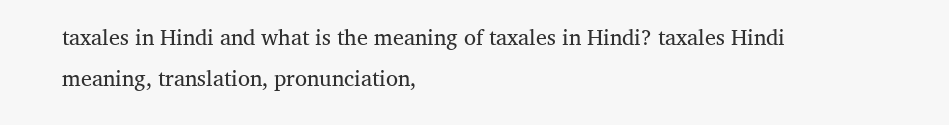taxales in Hindi and what is the meaning of taxales in Hindi? taxales Hindi meaning, translation, pronunciation,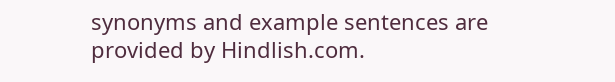synonyms and example sentences are provided by Hindlish.com.